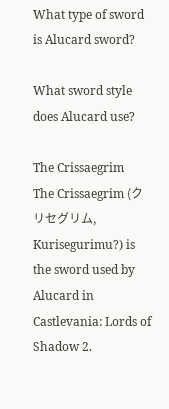What type of sword is Alucard sword?

What sword style does Alucard use?

The Crissaegrim
The Crissaegrim (クリセグリム, Kurisegurimu?) is the sword used by Alucard in Castlevania: Lords of Shadow 2.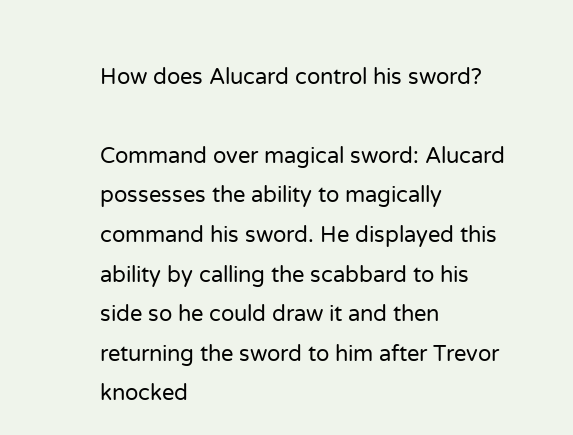How does Alucard control his sword?

Command over magical sword: Alucard possesses the ability to magically command his sword. He displayed this ability by calling the scabbard to his side so he could draw it and then returning the sword to him after Trevor knocked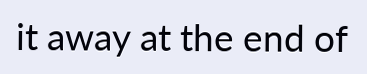it away at the end of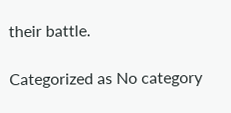their battle.

Categorized as No category